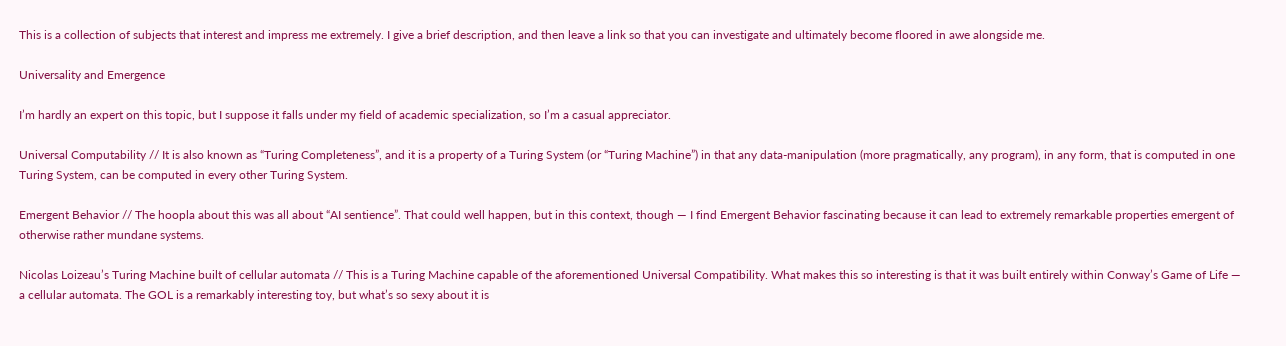This is a collection of subjects that interest and impress me extremely. I give a brief description, and then leave a link so that you can investigate and ultimately become floored in awe alongside me.

Universality and Emergence

I’m hardly an expert on this topic, but I suppose it falls under my field of academic specialization, so I’m a casual appreciator.

Universal Computability // It is also known as “Turing Completeness”, and it is a property of a Turing System (or “Turing Machine”) in that any data-manipulation (more pragmatically, any program), in any form, that is computed in one Turing System, can be computed in every other Turing System.

Emergent Behavior // The hoopla about this was all about “AI sentience”. That could well happen, but in this context, though — I find Emergent Behavior fascinating because it can lead to extremely remarkable properties emergent of otherwise rather mundane systems.

Nicolas Loizeau’s Turing Machine built of cellular automata // This is a Turing Machine capable of the aforementioned Universal Compatibility. What makes this so interesting is that it was built entirely within Conway’s Game of Life — a cellular automata. The GOL is a remarkably interesting toy, but what’s so sexy about it is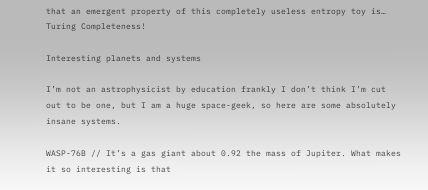that an emergent property of this completely useless entropy toy is… Turing Completeness!

Interesting planets and systems

I’m not an astrophysicist by education frankly I don’t think I’m cut out to be one, but I am a huge space-geek, so here are some absolutely insane systems.

WASP-76B // It’s a gas giant about 0.92 the mass of Jupiter. What makes it so interesting is that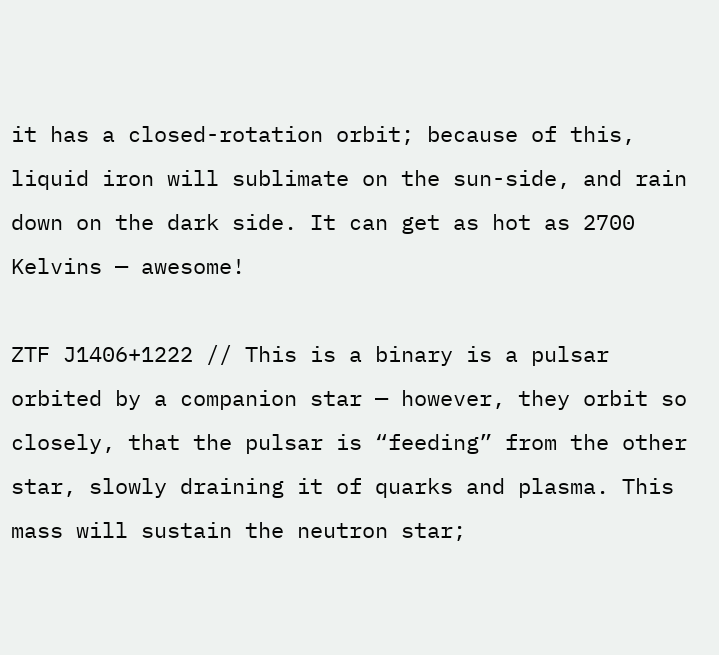it has a closed-rotation orbit; because of this, liquid iron will sublimate on the sun-side, and rain down on the dark side. It can get as hot as 2700 Kelvins — awesome!

ZTF J1406+1222 // This is a binary is a pulsar orbited by a companion star — however, they orbit so closely, that the pulsar is “feeding” from the other star, slowly draining it of quarks and plasma. This mass will sustain the neutron star;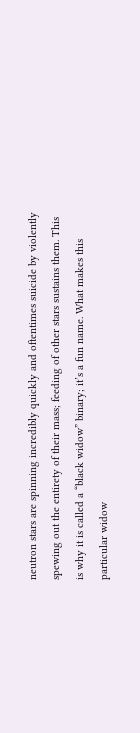neutron stars are spinning incredibly quickly and oftentimes suicide by violently spewing out the entirety of their mass; feeding of other stars sustains them. This is why it is called a “black widow” binary; it’s a fun name. What makes this particular widow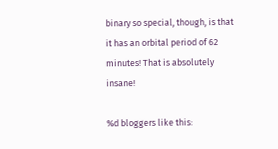binary so special, though, is that it has an orbital period of 62 minutes! That is absolutely insane!

%d bloggers like this: